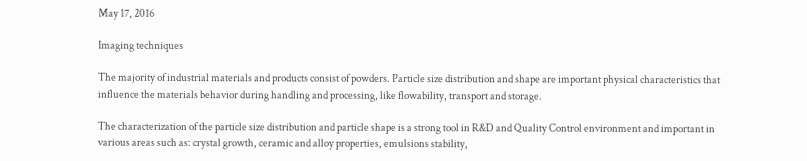May 17, 2016

Imaging techniques

The majority of industrial materials and products consist of powders. Particle size distribution and shape are important physical characteristics that influence the materials behavior during handling and processing, like flowability, transport and storage.

The characterization of the particle size distribution and particle shape is a strong tool in R&D and Quality Control environment and important in various areas such as: crystal growth, ceramic and alloy properties, emulsions stability,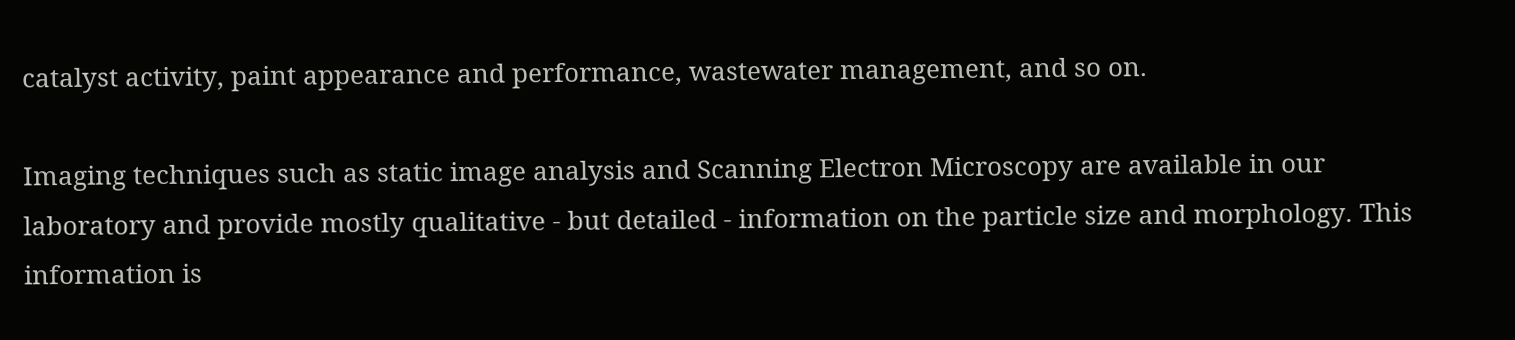catalyst activity, paint appearance and performance, wastewater management, and so on.

Imaging techniques such as static image analysis and Scanning Electron Microscopy are available in our laboratory and provide mostly qualitative - but detailed - information on the particle size and morphology. This information is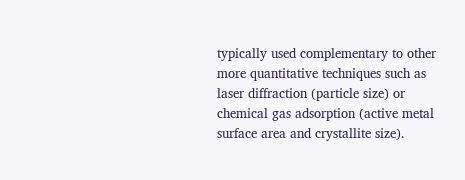typically used complementary to other more quantitative techniques such as laser diffraction (particle size) or chemical gas adsorption (active metal surface area and crystallite size).